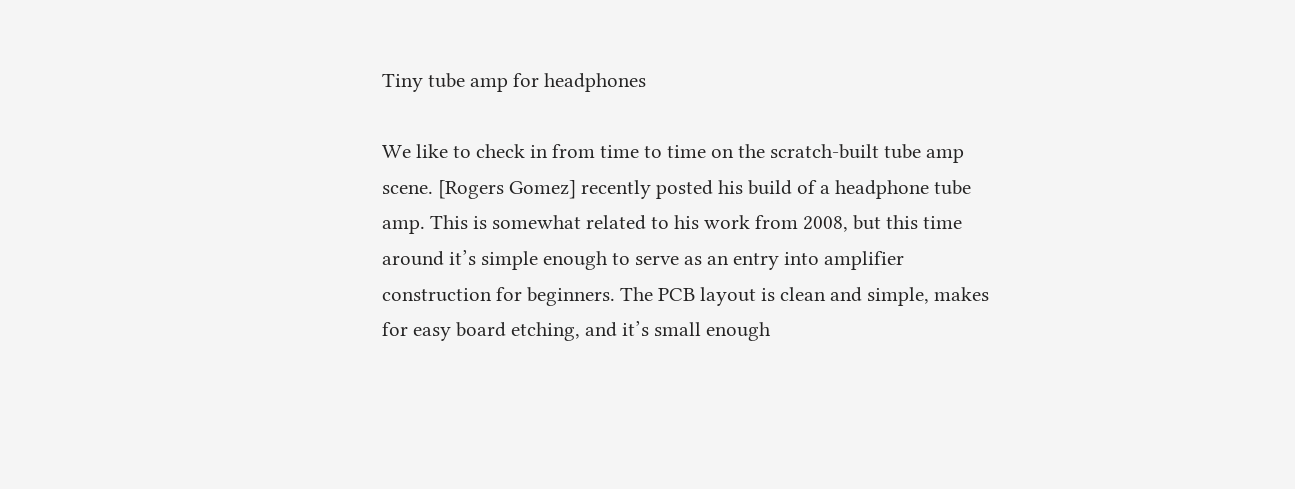Tiny tube amp for headphones

We like to check in from time to time on the scratch-built tube amp scene. [Rogers Gomez] recently posted his build of a headphone tube amp. This is somewhat related to his work from 2008, but this time around it’s simple enough to serve as an entry into amplifier construction for beginners. The PCB layout is clean and simple, makes for easy board etching, and it’s small enough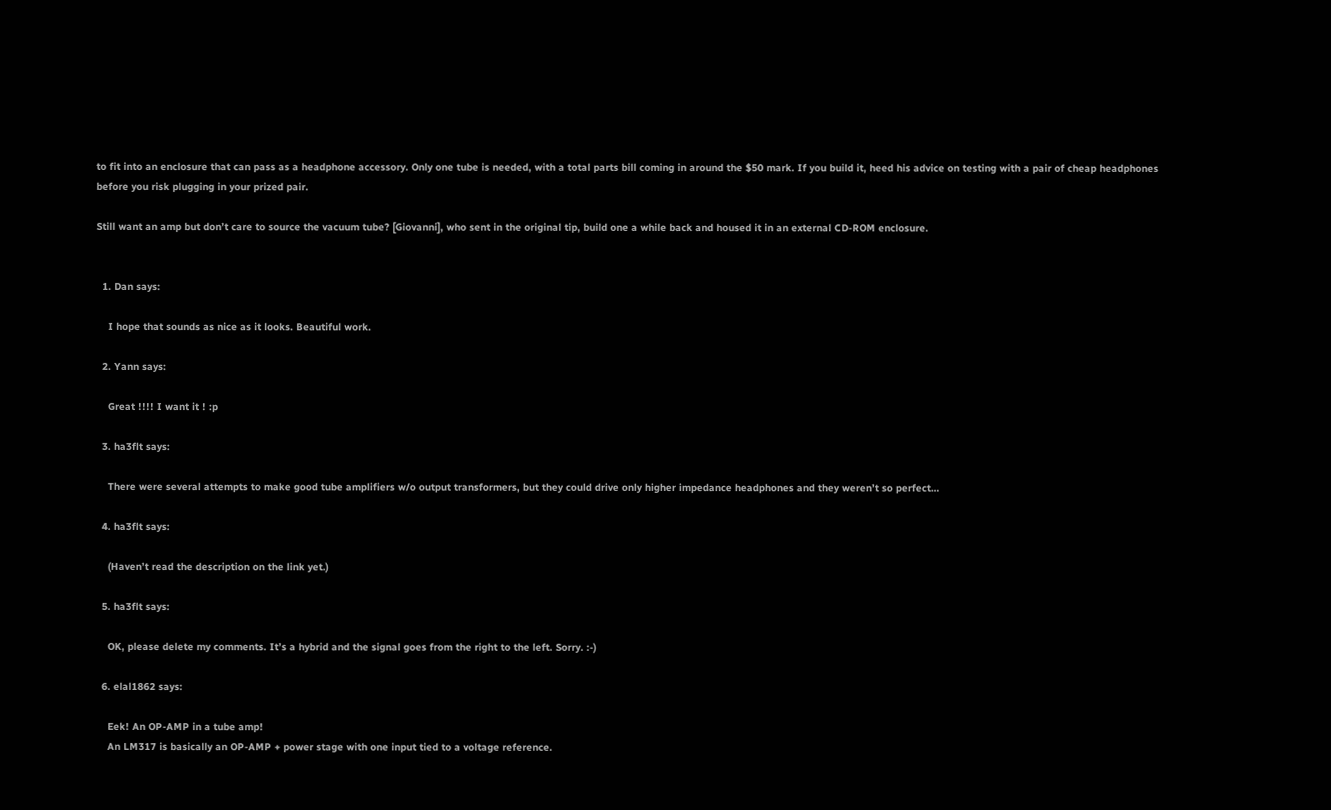to fit into an enclosure that can pass as a headphone accessory. Only one tube is needed, with a total parts bill coming in around the $50 mark. If you build it, heed his advice on testing with a pair of cheap headphones before you risk plugging in your prized pair.

Still want an amp but don’t care to source the vacuum tube? [Giovanni], who sent in the original tip, build one a while back and housed it in an external CD-ROM enclosure.


  1. Dan says:

    I hope that sounds as nice as it looks. Beautiful work.

  2. Yann says:

    Great !!!! I want it ! :p

  3. ha3flt says:

    There were several attempts to make good tube amplifiers w/o output transformers, but they could drive only higher impedance headphones and they weren’t so perfect…

  4. ha3flt says:

    (Haven’t read the description on the link yet.)

  5. ha3flt says:

    OK, please delete my comments. It’s a hybrid and the signal goes from the right to the left. Sorry. :-)

  6. elal1862 says:

    Eek! An OP-AMP in a tube amp!
    An LM317 is basically an OP-AMP + power stage with one input tied to a voltage reference.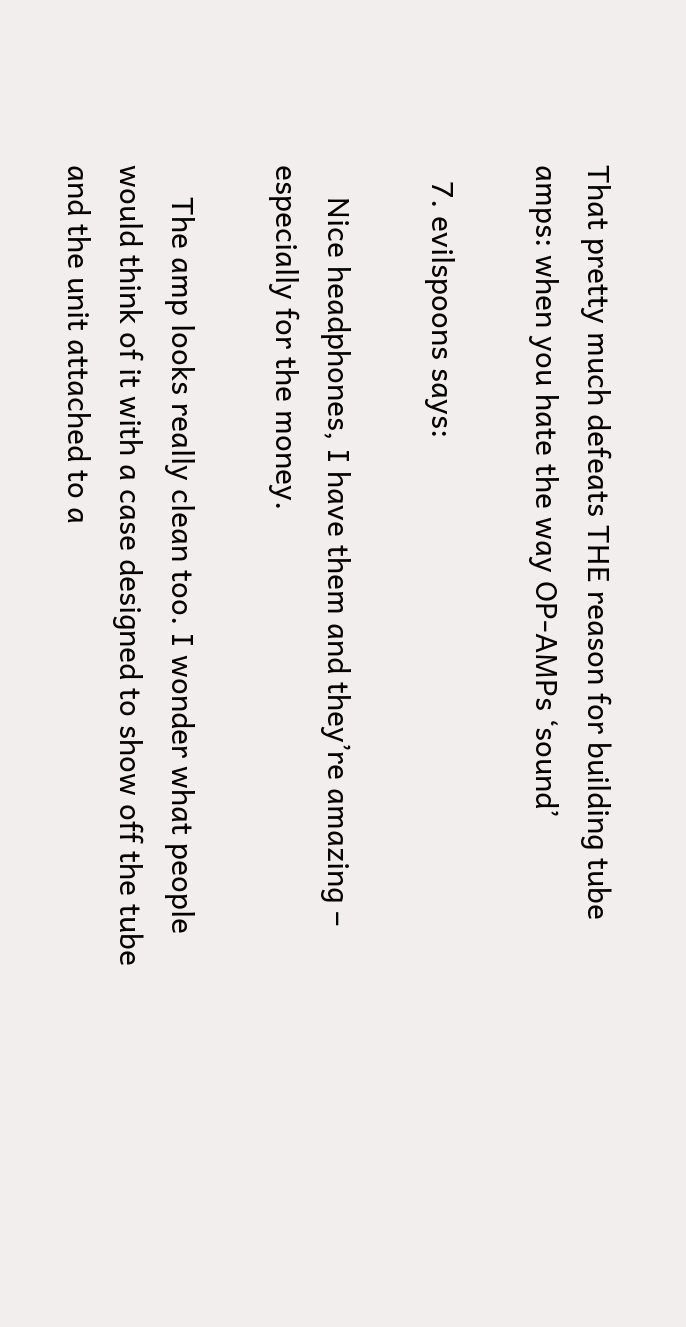That pretty much defeats THE reason for building tube amps: when you hate the way OP-AMPs ‘sound’

  7. evilspoons says:

    Nice headphones, I have them and they’re amazing – especially for the money.

    The amp looks really clean too. I wonder what people would think of it with a case designed to show off the tube and the unit attached to a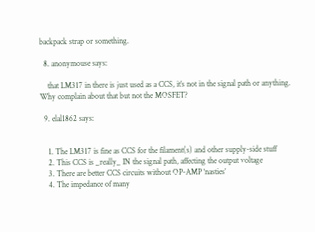backpack strap or something.

  8. anonymouse says:

    that LM317 in there is just used as a CCS, it’s not in the signal path or anything. Why complain about that but not the MOSFET?

  9. elal1862 says:


    1. The LM317 is fine as CCS for the filament(s) and other supply-side stuff
    2. This CCS is _really_ IN the signal path, affecting the output voltage
    3. There are better CCS circuits without OP-AMP ‘nasties’
    4. The impedance of many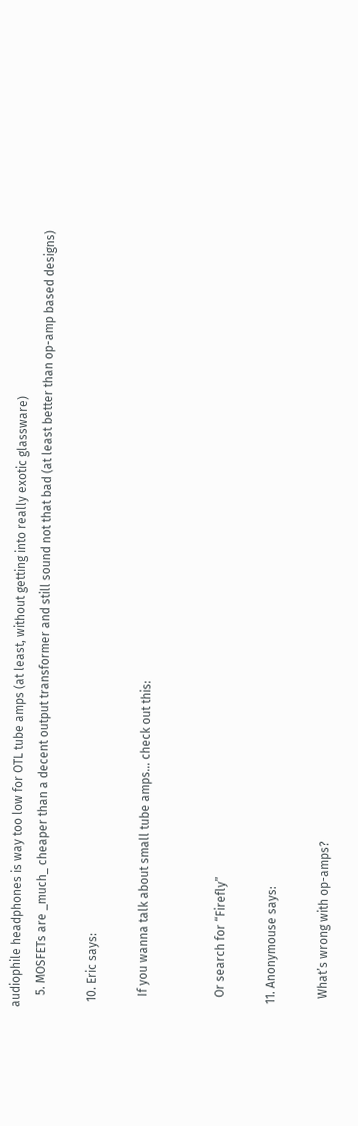audiophile headphones is way too low for OTL tube amps (at least, without getting into really exotic glassware)
    5. MOSFETs are _much_ cheaper than a decent output transformer and still sound not that bad (at least better than op-amp based designs)

  10. Eric says:

    If you wanna talk about small tube amps… check out this:


    Or search for “Firefly”

  11. Anonymouse says:

    What’s wrong with op-amps?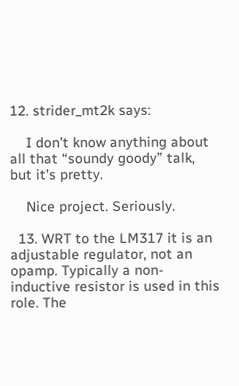12. strider_mt2k says:

    I don’t know anything about all that “soundy goody” talk, but it’s pretty.

    Nice project. Seriously.

  13. WRT to the LM317 it is an adjustable regulator, not an opamp. Typically a non-inductive resistor is used in this role. The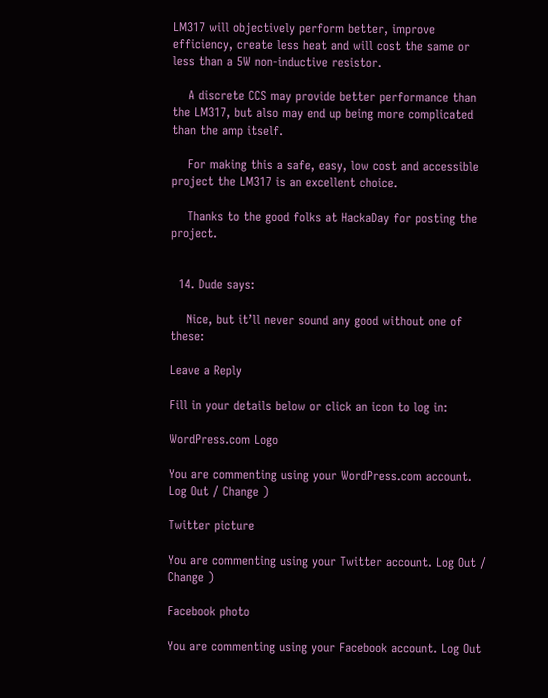LM317 will objectively perform better, improve efficiency, create less heat and will cost the same or less than a 5W non-inductive resistor.

    A discrete CCS may provide better performance than the LM317, but also may end up being more complicated than the amp itself.

    For making this a safe, easy, low cost and accessible project the LM317 is an excellent choice.

    Thanks to the good folks at HackaDay for posting the project.


  14. Dude says:

    Nice, but it’ll never sound any good without one of these:

Leave a Reply

Fill in your details below or click an icon to log in:

WordPress.com Logo

You are commenting using your WordPress.com account. Log Out / Change )

Twitter picture

You are commenting using your Twitter account. Log Out / Change )

Facebook photo

You are commenting using your Facebook account. Log Out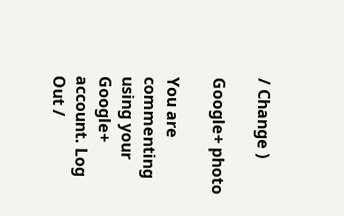/ Change )

Google+ photo

You are commenting using your Google+ account. Log Out /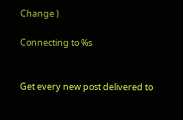Change )

Connecting to %s


Get every new post delivered to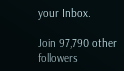your Inbox.

Join 97,790 other followers